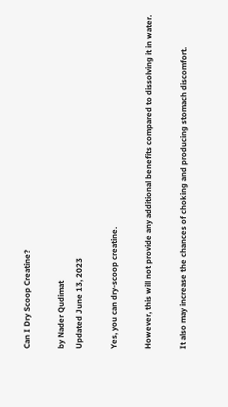Can I Dry Scoop Creatine?

by Nader Qudimat
Updated June 13, 2023

Yes, you can dry-scoop creatine.

However, this will not provide any additional benefits compared to dissolving it in water.

It also may increase the chances of choking and producing stomach discomfort.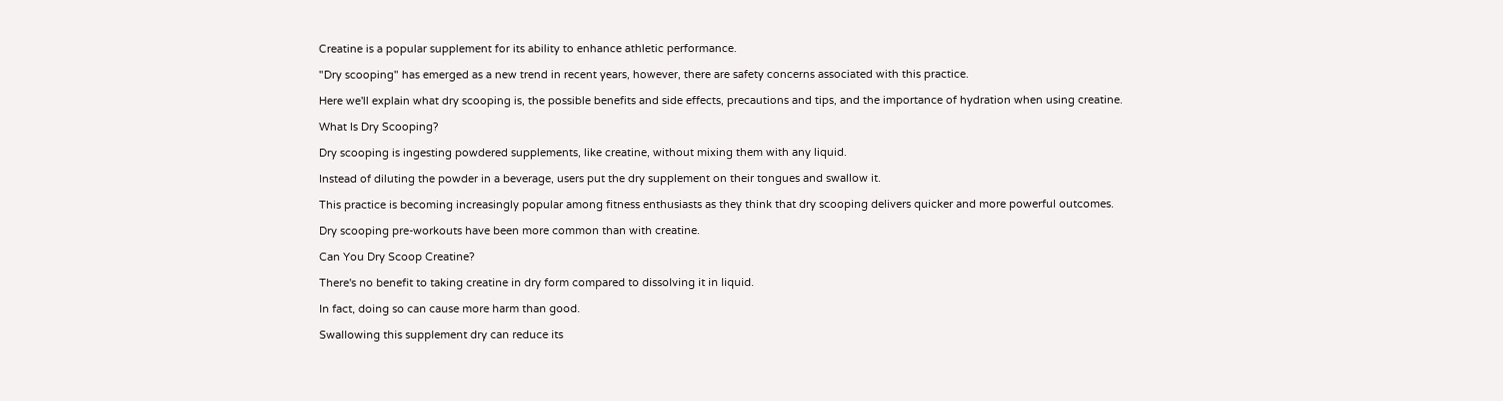Creatine is a popular supplement for its ability to enhance athletic performance.

"Dry scooping" has emerged as a new trend in recent years, however, there are safety concerns associated with this practice.

Here we'll explain what dry scooping is, the possible benefits and side effects, precautions and tips, and the importance of hydration when using creatine.

What Is Dry Scooping?

Dry scooping is ingesting powdered supplements, like creatine, without mixing them with any liquid.

Instead of diluting the powder in a beverage, users put the dry supplement on their tongues and swallow it.

This practice is becoming increasingly popular among fitness enthusiasts as they think that dry scooping delivers quicker and more powerful outcomes.

Dry scooping pre-workouts have been more common than with creatine.

Can You Dry Scoop Creatine?

There's no benefit to taking creatine in dry form compared to dissolving it in liquid.

In fact, doing so can cause more harm than good.

Swallowing this supplement dry can reduce its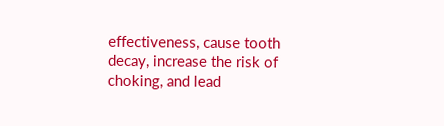effectiveness, cause tooth decay, increase the risk of choking, and lead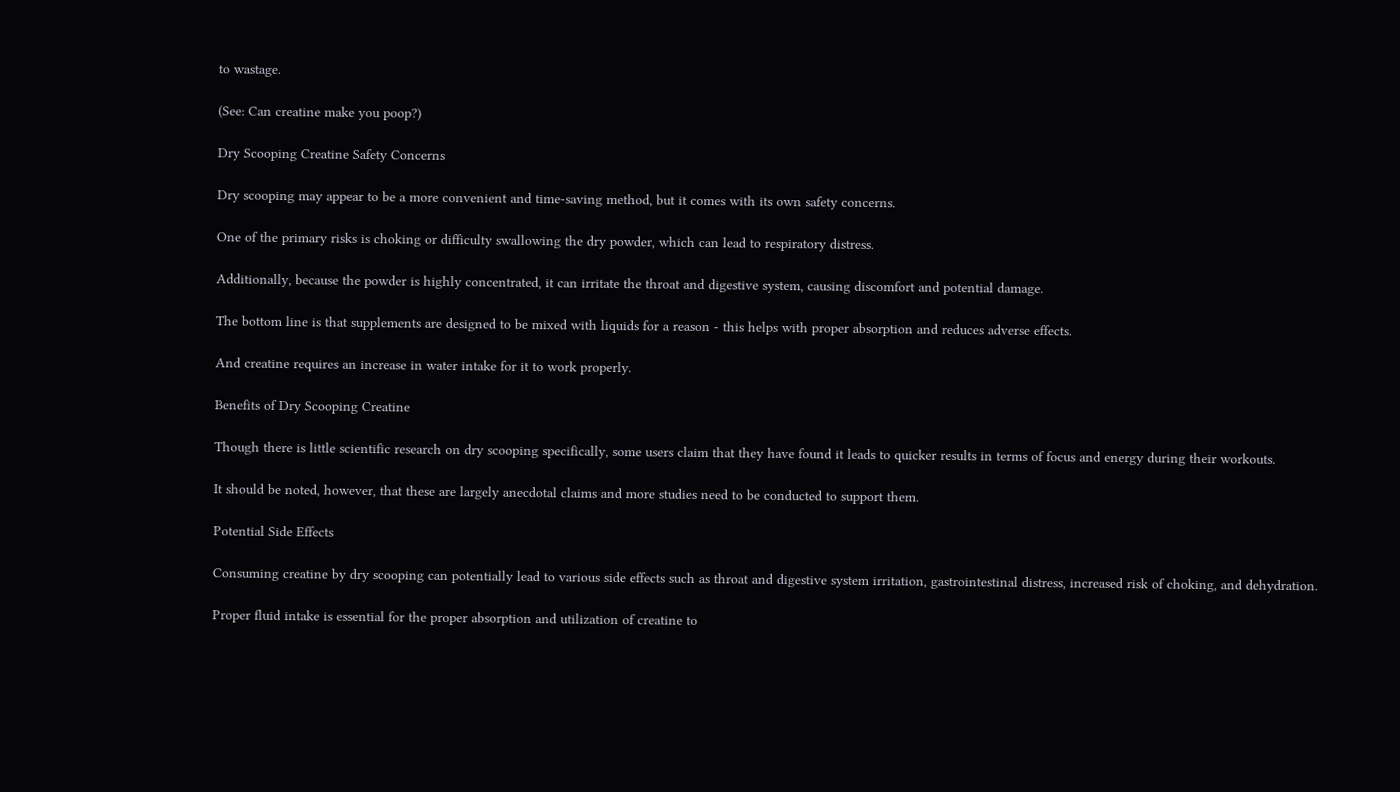to wastage.

(See: Can creatine make you poop?)

Dry Scooping Creatine Safety Concerns

Dry scooping may appear to be a more convenient and time-saving method, but it comes with its own safety concerns.

One of the primary risks is choking or difficulty swallowing the dry powder, which can lead to respiratory distress.

Additionally, because the powder is highly concentrated, it can irritate the throat and digestive system, causing discomfort and potential damage.

The bottom line is that supplements are designed to be mixed with liquids for a reason - this helps with proper absorption and reduces adverse effects.

And creatine requires an increase in water intake for it to work properly.

Benefits of Dry Scooping Creatine

Though there is little scientific research on dry scooping specifically, some users claim that they have found it leads to quicker results in terms of focus and energy during their workouts.

It should be noted, however, that these are largely anecdotal claims and more studies need to be conducted to support them.

Potential Side Effects

Consuming creatine by dry scooping can potentially lead to various side effects such as throat and digestive system irritation, gastrointestinal distress, increased risk of choking, and dehydration.

Proper fluid intake is essential for the proper absorption and utilization of creatine to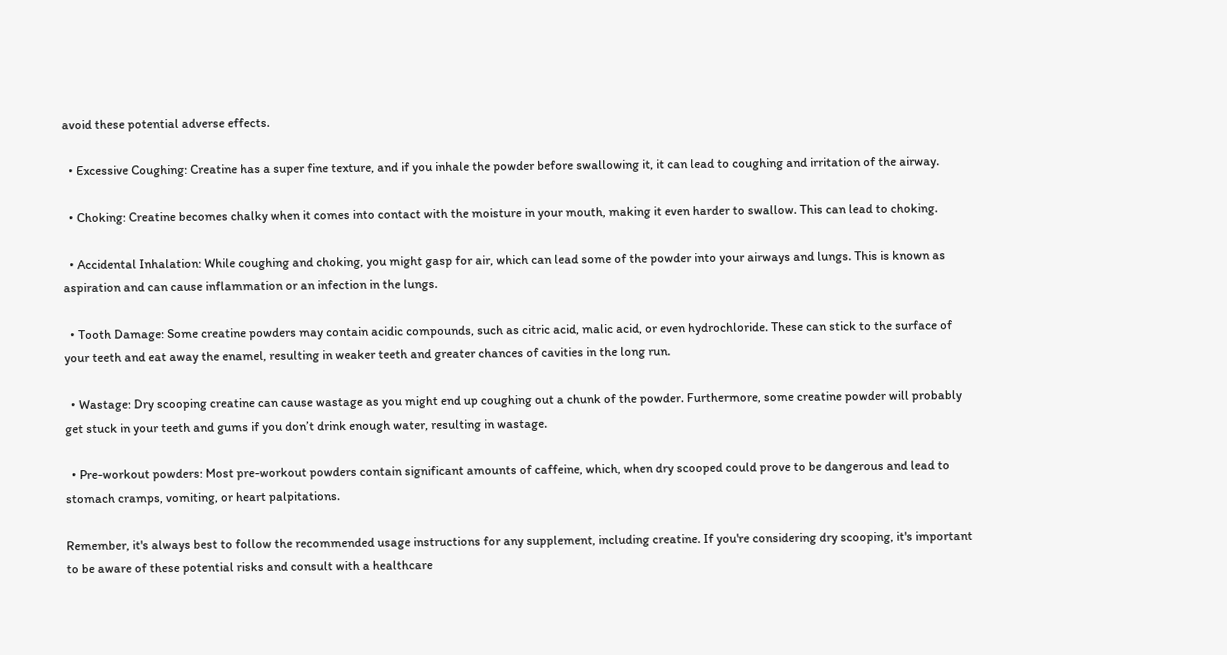avoid these potential adverse effects.

  • Excessive Coughing: Creatine has a super fine texture, and if you inhale the powder before swallowing it, it can lead to coughing and irritation of the airway.

  • Choking: Creatine becomes chalky when it comes into contact with the moisture in your mouth, making it even harder to swallow. This can lead to choking.

  • Accidental Inhalation: While coughing and choking, you might gasp for air, which can lead some of the powder into your airways and lungs. This is known as aspiration and can cause inflammation or an infection in the lungs.

  • Tooth Damage: Some creatine powders may contain acidic compounds, such as citric acid, malic acid, or even hydrochloride. These can stick to the surface of your teeth and eat away the enamel, resulting in weaker teeth and greater chances of cavities in the long run.

  • Wastage: Dry scooping creatine can cause wastage as you might end up coughing out a chunk of the powder. Furthermore, some creatine powder will probably get stuck in your teeth and gums if you don’t drink enough water, resulting in wastage.

  • Pre-workout powders: Most pre-workout powders contain significant amounts of caffeine, which, when dry scooped could prove to be dangerous and lead to stomach cramps, vomiting, or heart palpitations.

Remember, it's always best to follow the recommended usage instructions for any supplement, including creatine. If you're considering dry scooping, it's important to be aware of these potential risks and consult with a healthcare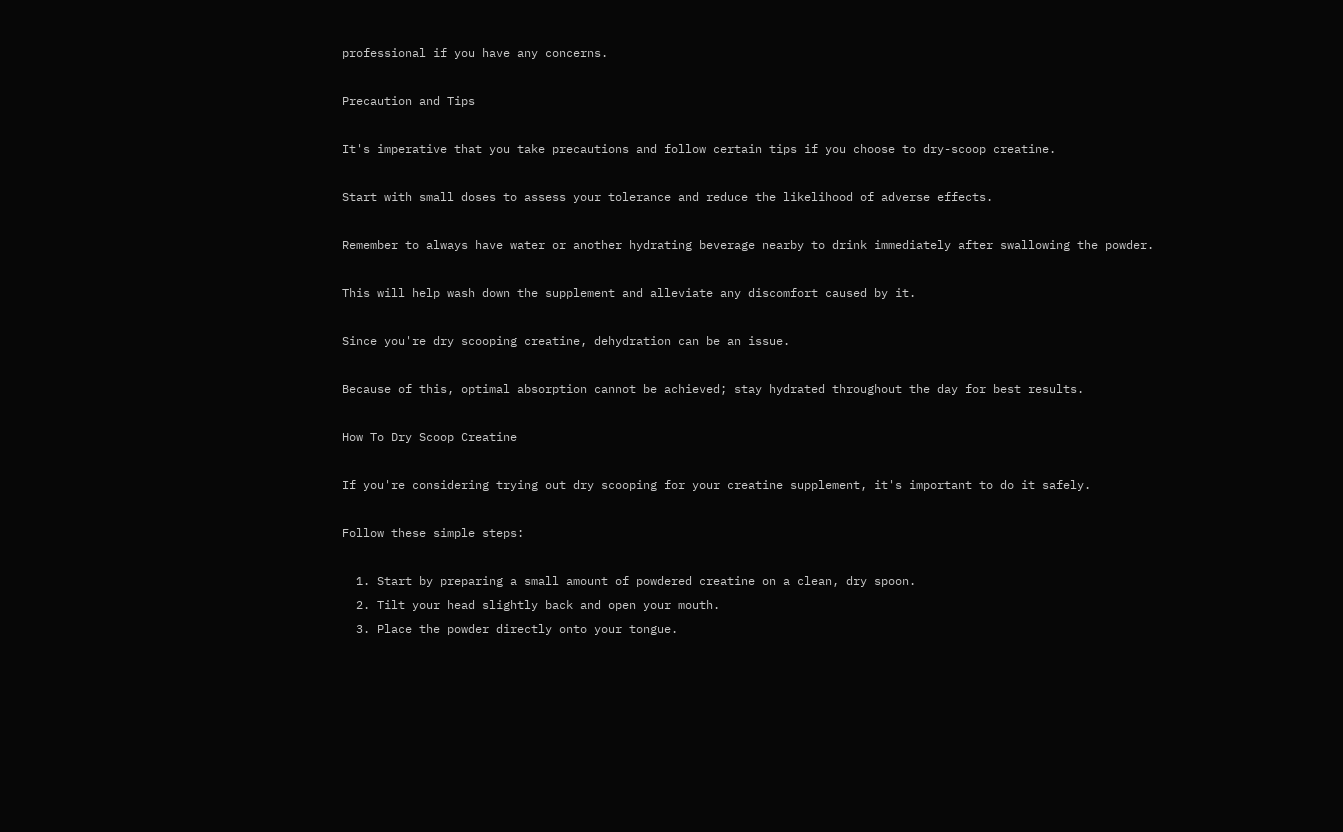professional if you have any concerns.

Precaution and Tips

It's imperative that you take precautions and follow certain tips if you choose to dry-scoop creatine.

Start with small doses to assess your tolerance and reduce the likelihood of adverse effects.

Remember to always have water or another hydrating beverage nearby to drink immediately after swallowing the powder.

This will help wash down the supplement and alleviate any discomfort caused by it.

Since you're dry scooping creatine, dehydration can be an issue.

Because of this, optimal absorption cannot be achieved; stay hydrated throughout the day for best results.

How To Dry Scoop Creatine

If you're considering trying out dry scooping for your creatine supplement, it's important to do it safely.

Follow these simple steps:

  1. Start by preparing a small amount of powdered creatine on a clean, dry spoon.
  2. Tilt your head slightly back and open your mouth.
  3. Place the powder directly onto your tongue.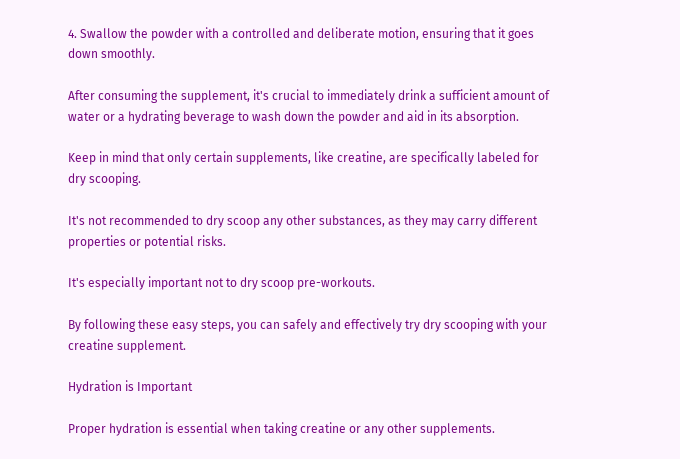4. Swallow the powder with a controlled and deliberate motion, ensuring that it goes down smoothly.

After consuming the supplement, it's crucial to immediately drink a sufficient amount of water or a hydrating beverage to wash down the powder and aid in its absorption.

Keep in mind that only certain supplements, like creatine, are specifically labeled for dry scooping.

It's not recommended to dry scoop any other substances, as they may carry different properties or potential risks.

It's especially important not to dry scoop pre-workouts.

By following these easy steps, you can safely and effectively try dry scooping with your creatine supplement.

Hydration is Important

Proper hydration is essential when taking creatine or any other supplements.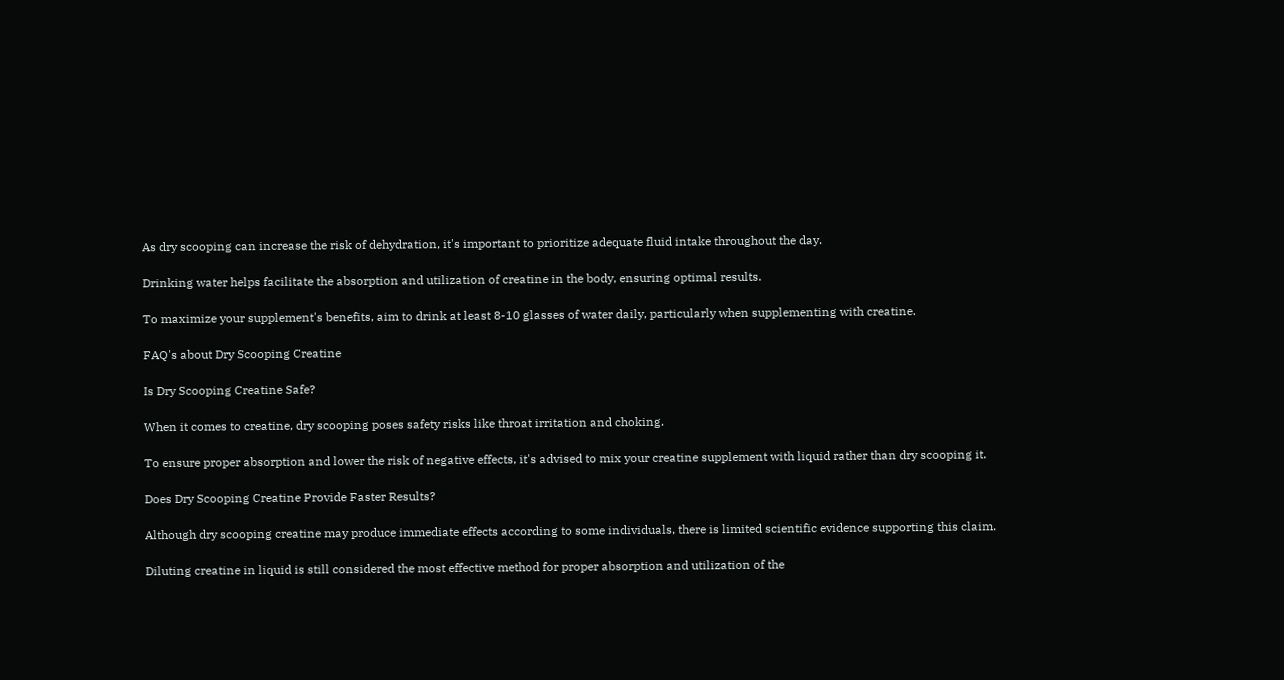As dry scooping can increase the risk of dehydration, it's important to prioritize adequate fluid intake throughout the day.

Drinking water helps facilitate the absorption and utilization of creatine in the body, ensuring optimal results.

To maximize your supplement's benefits, aim to drink at least 8-10 glasses of water daily, particularly when supplementing with creatine.

FAQ's about Dry Scooping Creatine

Is Dry Scooping Creatine Safe?

When it comes to creatine, dry scooping poses safety risks like throat irritation and choking.

To ensure proper absorption and lower the risk of negative effects, it's advised to mix your creatine supplement with liquid rather than dry scooping it.

Does Dry Scooping Creatine Provide Faster Results?

Although dry scooping creatine may produce immediate effects according to some individuals, there is limited scientific evidence supporting this claim.

Diluting creatine in liquid is still considered the most effective method for proper absorption and utilization of the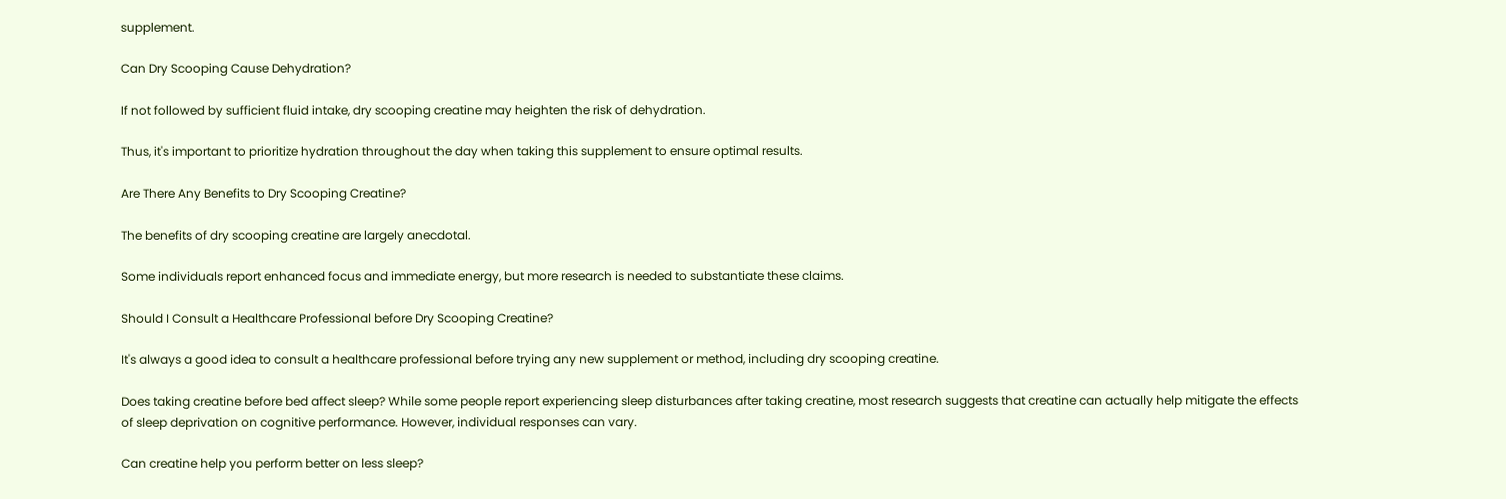supplement.

Can Dry Scooping Cause Dehydration?

If not followed by sufficient fluid intake, dry scooping creatine may heighten the risk of dehydration.

Thus, it's important to prioritize hydration throughout the day when taking this supplement to ensure optimal results.

Are There Any Benefits to Dry Scooping Creatine?

The benefits of dry scooping creatine are largely anecdotal.

Some individuals report enhanced focus and immediate energy, but more research is needed to substantiate these claims.

Should I Consult a Healthcare Professional before Dry Scooping Creatine?

It's always a good idea to consult a healthcare professional before trying any new supplement or method, including dry scooping creatine.

Does taking creatine before bed affect sleep? While some people report experiencing sleep disturbances after taking creatine, most research suggests that creatine can actually help mitigate the effects of sleep deprivation on cognitive performance. However, individual responses can vary.

Can creatine help you perform better on less sleep?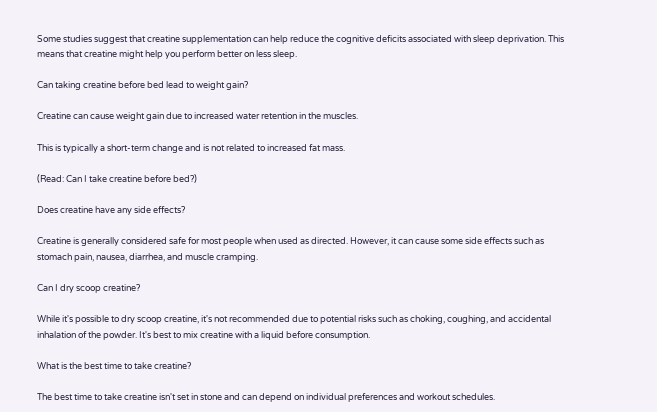Some studies suggest that creatine supplementation can help reduce the cognitive deficits associated with sleep deprivation. This means that creatine might help you perform better on less sleep.

Can taking creatine before bed lead to weight gain?

Creatine can cause weight gain due to increased water retention in the muscles.

This is typically a short-term change and is not related to increased fat mass.

(Read: Can I take creatine before bed?)

Does creatine have any side effects?

Creatine is generally considered safe for most people when used as directed. However, it can cause some side effects such as stomach pain, nausea, diarrhea, and muscle cramping.

Can I dry scoop creatine?

While it's possible to dry scoop creatine, it's not recommended due to potential risks such as choking, coughing, and accidental inhalation of the powder. It's best to mix creatine with a liquid before consumption.

What is the best time to take creatine?

The best time to take creatine isn't set in stone and can depend on individual preferences and workout schedules.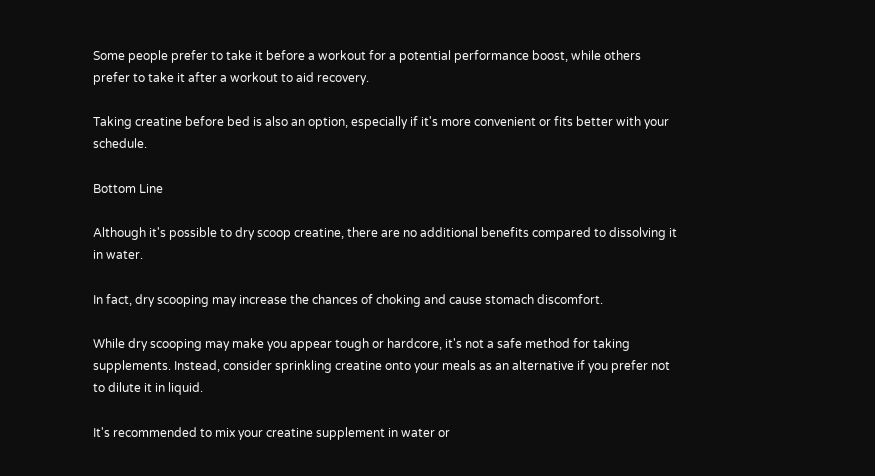Some people prefer to take it before a workout for a potential performance boost, while others prefer to take it after a workout to aid recovery.

Taking creatine before bed is also an option, especially if it's more convenient or fits better with your schedule.

Bottom Line

Although it's possible to dry scoop creatine, there are no additional benefits compared to dissolving it in water.

In fact, dry scooping may increase the chances of choking and cause stomach discomfort.

While dry scooping may make you appear tough or hardcore, it's not a safe method for taking supplements. Instead, consider sprinkling creatine onto your meals as an alternative if you prefer not to dilute it in liquid.

It's recommended to mix your creatine supplement in water or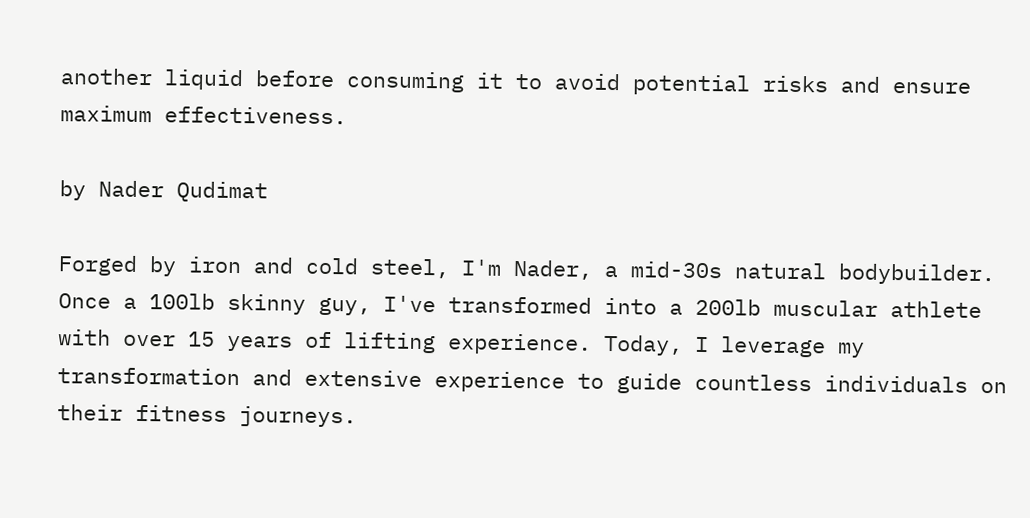another liquid before consuming it to avoid potential risks and ensure maximum effectiveness.

by Nader Qudimat

Forged by iron and cold steel, I'm Nader, a mid-30s natural bodybuilder. Once a 100lb skinny guy, I've transformed into a 200lb muscular athlete with over 15 years of lifting experience. Today, I leverage my transformation and extensive experience to guide countless individuals on their fitness journeys.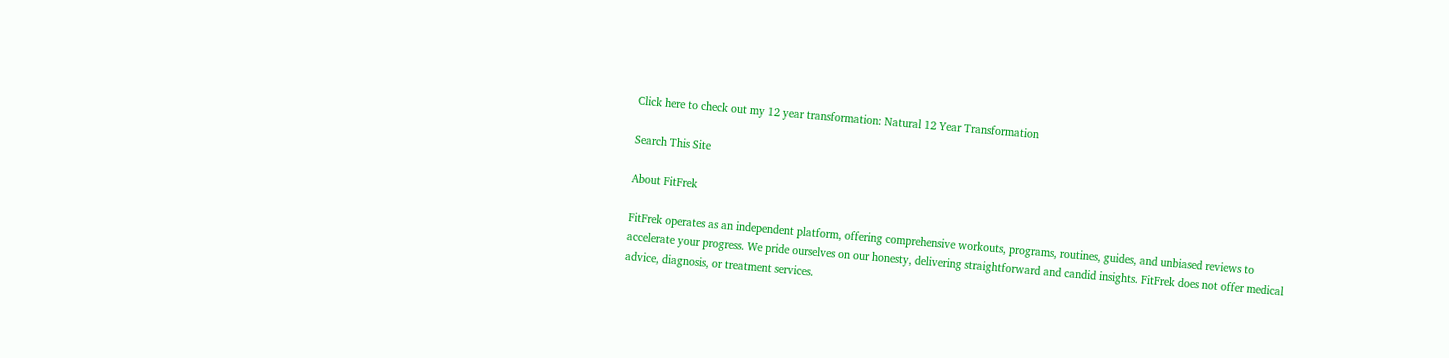Click here to check out my 12 year transformation: Natural 12 Year Transformation

Search This Site

About FitFrek

FitFrek operates as an independent platform, offering comprehensive workouts, programs, routines, guides, and unbiased reviews to accelerate your progress. We pride ourselves on our honesty, delivering straightforward and candid insights. FitFrek does not offer medical advice, diagnosis, or treatment services.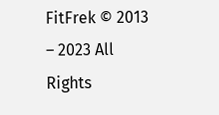FitFrek © 2013 – 2023 All Rights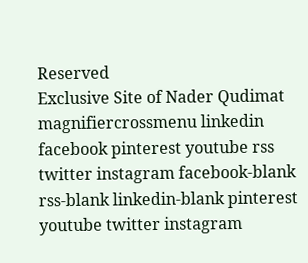Reserved
Exclusive Site of Nader Qudimat
magnifiercrossmenu linkedin facebook pinterest youtube rss twitter instagram facebook-blank rss-blank linkedin-blank pinterest youtube twitter instagram